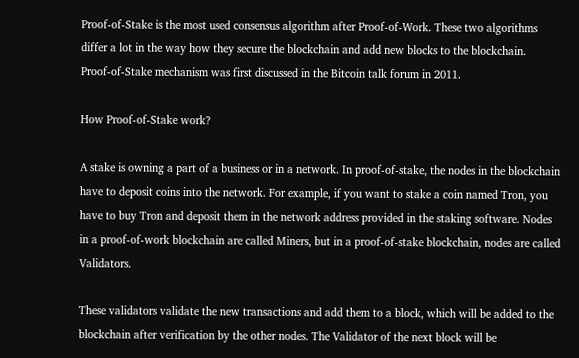Proof-of-Stake is the most used consensus algorithm after Proof-of-Work. These two algorithms differ a lot in the way how they secure the blockchain and add new blocks to the blockchain.
Proof-of-Stake mechanism was first discussed in the Bitcoin talk forum in 2011.

How Proof-of-Stake work?

A stake is owning a part of a business or in a network. In proof-of-stake, the nodes in the blockchain have to deposit coins into the network. For example, if you want to stake a coin named Tron, you have to buy Tron and deposit them in the network address provided in the staking software. Nodes in a proof-of-work blockchain are called Miners, but in a proof-of-stake blockchain, nodes are called Validators.

These validators validate the new transactions and add them to a block, which will be added to the blockchain after verification by the other nodes. The Validator of the next block will be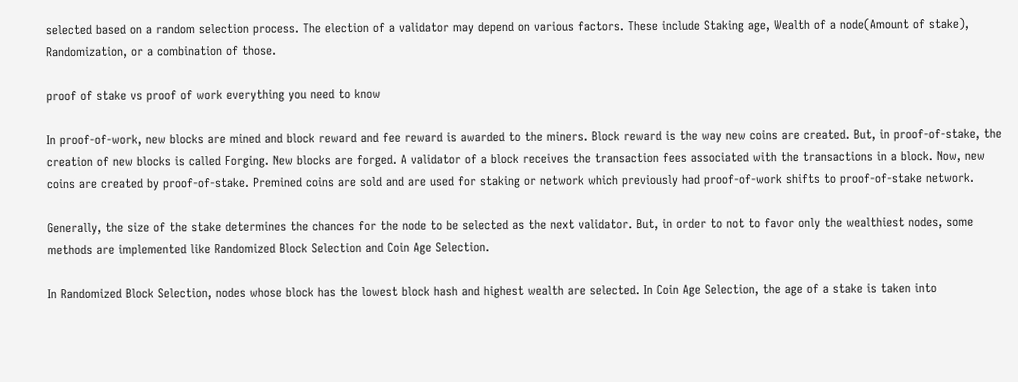selected based on a random selection process. The election of a validator may depend on various factors. These include Staking age, Wealth of a node(Amount of stake), Randomization, or a combination of those.

proof of stake vs proof of work everything you need to know

In proof-of-work, new blocks are mined and block reward and fee reward is awarded to the miners. Block reward is the way new coins are created. But, in proof-of-stake, the creation of new blocks is called Forging. New blocks are forged. A validator of a block receives the transaction fees associated with the transactions in a block. Now, new coins are created by proof-of-stake. Premined coins are sold and are used for staking or network which previously had proof-of-work shifts to proof-of-stake network.

Generally, the size of the stake determines the chances for the node to be selected as the next validator. But, in order to not to favor only the wealthiest nodes, some methods are implemented like Randomized Block Selection and Coin Age Selection.

In Randomized Block Selection, nodes whose block has the lowest block hash and highest wealth are selected. In Coin Age Selection, the age of a stake is taken into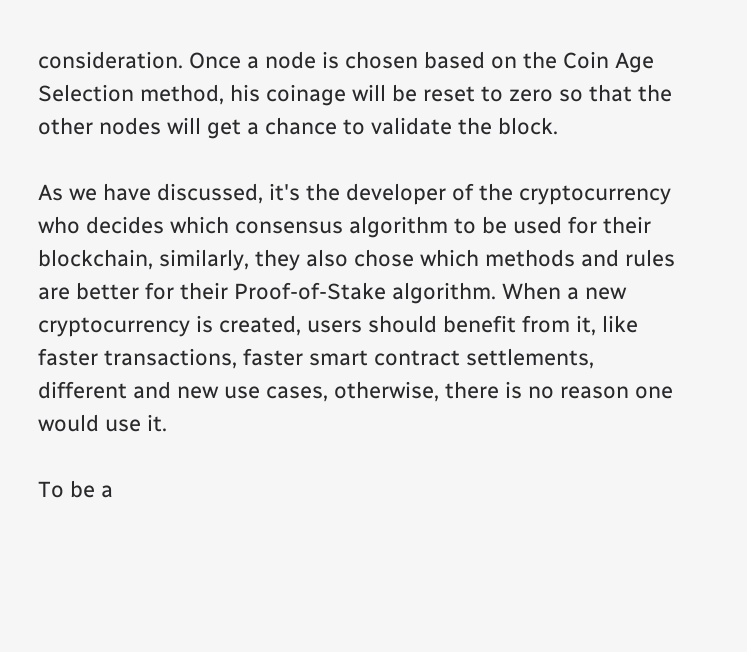consideration. Once a node is chosen based on the Coin Age Selection method, his coinage will be reset to zero so that the other nodes will get a chance to validate the block.

As we have discussed, it's the developer of the cryptocurrency who decides which consensus algorithm to be used for their blockchain, similarly, they also chose which methods and rules are better for their Proof-of-Stake algorithm. When a new cryptocurrency is created, users should benefit from it, like faster transactions, faster smart contract settlements, different and new use cases, otherwise, there is no reason one would use it.

To be a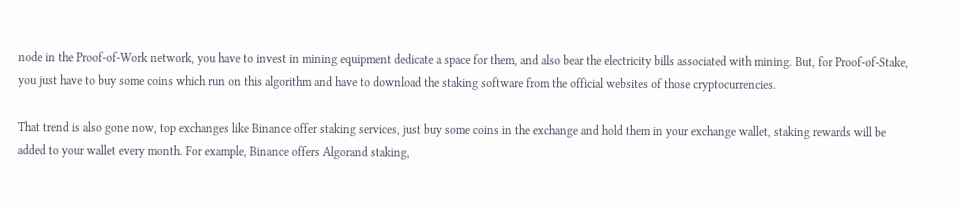node in the Proof-of-Work network, you have to invest in mining equipment dedicate a space for them, and also bear the electricity bills associated with mining. But, for Proof-of-Stake, you just have to buy some coins which run on this algorithm and have to download the staking software from the official websites of those cryptocurrencies.

That trend is also gone now, top exchanges like Binance offer staking services, just buy some coins in the exchange and hold them in your exchange wallet, staking rewards will be added to your wallet every month. For example, Binance offers Algorand staking,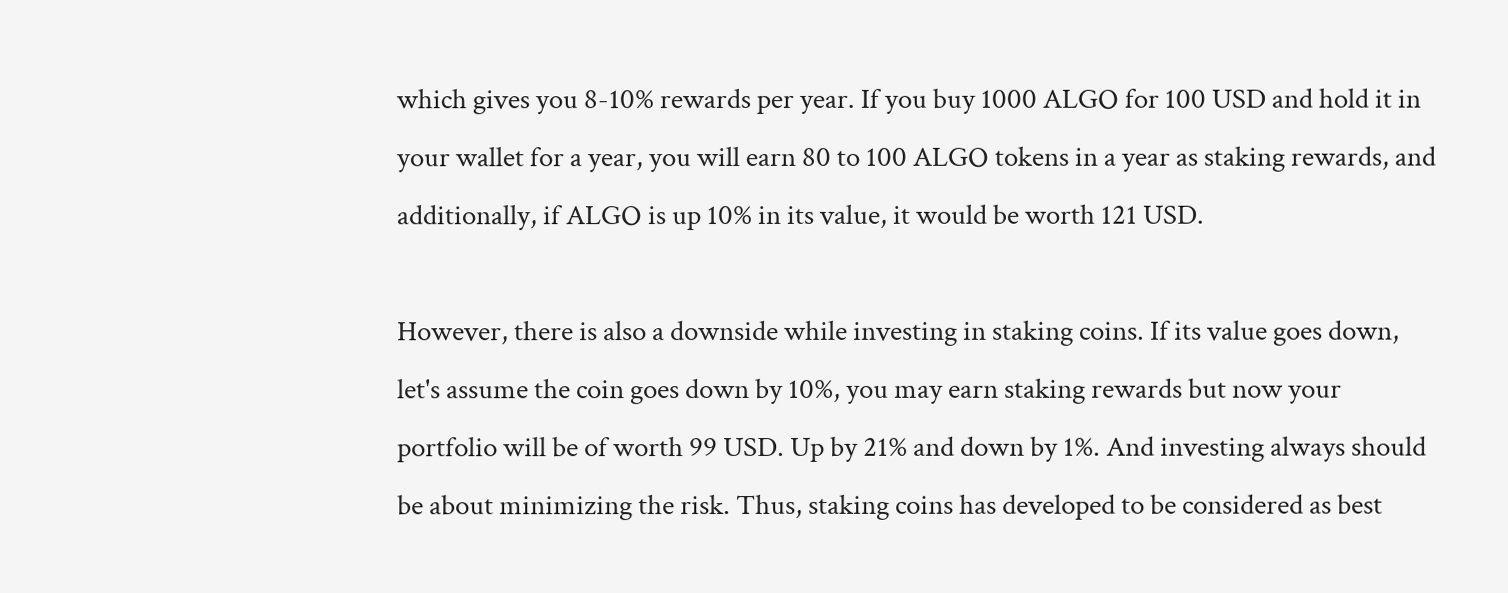which gives you 8-10% rewards per year. If you buy 1000 ALGO for 100 USD and hold it in your wallet for a year, you will earn 80 to 100 ALGO tokens in a year as staking rewards, and additionally, if ALGO is up 10% in its value, it would be worth 121 USD.

However, there is also a downside while investing in staking coins. If its value goes down, let's assume the coin goes down by 10%, you may earn staking rewards but now your portfolio will be of worth 99 USD. Up by 21% and down by 1%. And investing always should be about minimizing the risk. Thus, staking coins has developed to be considered as best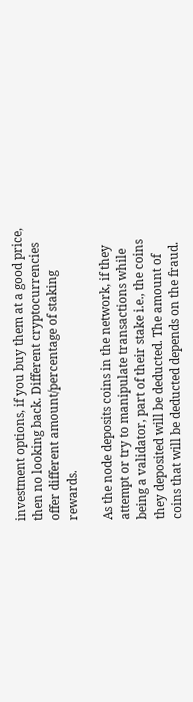investment options, if you buy them at a good price, then no looking back. Different cryptocurrencies offer different amount/percentage of staking rewards.

As the node deposits coins in the network, if they attempt or try to manipulate transactions while being a validator, part of their stake i.e., the coins they deposited will be deducted. The amount of coins that will be deducted depends on the fraud.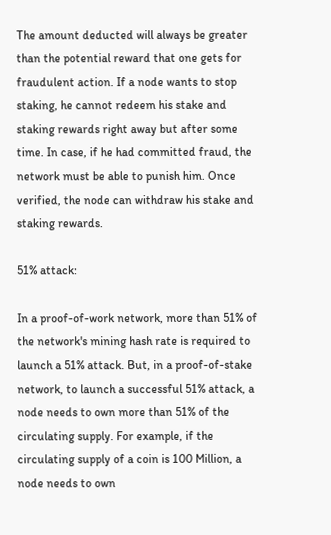The amount deducted will always be greater than the potential reward that one gets for fraudulent action. If a node wants to stop staking, he cannot redeem his stake and staking rewards right away but after some time. In case, if he had committed fraud, the network must be able to punish him. Once verified, the node can withdraw his stake and staking rewards.

51% attack:

In a proof-of-work network, more than 51% of the network's mining hash rate is required to launch a 51% attack. But, in a proof-of-stake network, to launch a successful 51% attack, a node needs to own more than 51% of the circulating supply. For example, if the circulating supply of a coin is 100 Million, a node needs to own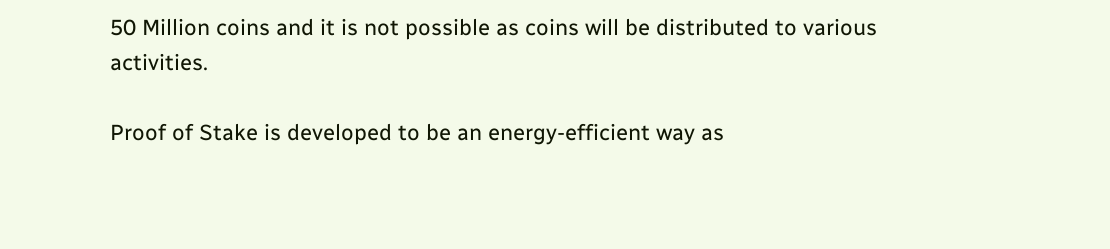50 Million coins and it is not possible as coins will be distributed to various activities.

Proof of Stake is developed to be an energy-efficient way as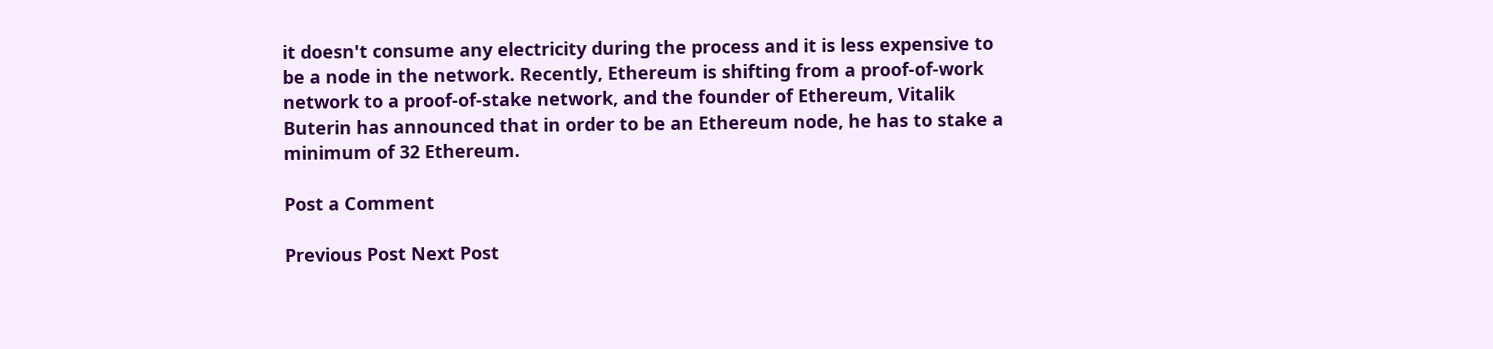it doesn't consume any electricity during the process and it is less expensive to be a node in the network. Recently, Ethereum is shifting from a proof-of-work network to a proof-of-stake network, and the founder of Ethereum, Vitalik Buterin has announced that in order to be an Ethereum node, he has to stake a minimum of 32 Ethereum.

Post a Comment

Previous Post Next Post